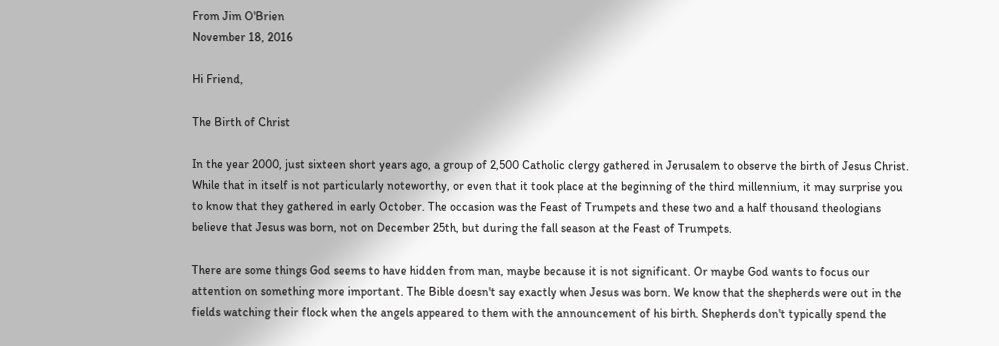From Jim O'Brien
November 18, 2016

Hi Friend,

The Birth of Christ

In the year 2000, just sixteen short years ago, a group of 2,500 Catholic clergy gathered in Jerusalem to observe the birth of Jesus Christ. While that in itself is not particularly noteworthy, or even that it took place at the beginning of the third millennium, it may surprise you to know that they gathered in early October. The occasion was the Feast of Trumpets and these two and a half thousand theologians believe that Jesus was born, not on December 25th, but during the fall season at the Feast of Trumpets.

There are some things God seems to have hidden from man, maybe because it is not significant. Or maybe God wants to focus our attention on something more important. The Bible doesn't say exactly when Jesus was born. We know that the shepherds were out in the fields watching their flock when the angels appeared to them with the announcement of his birth. Shepherds don't typically spend the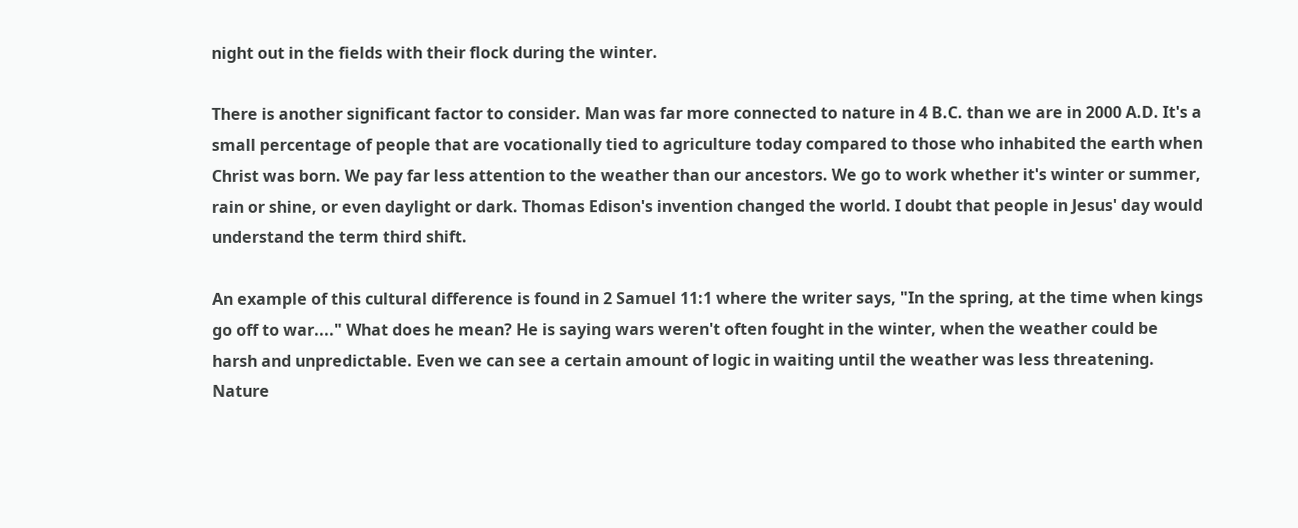night out in the fields with their flock during the winter.

There is another significant factor to consider. Man was far more connected to nature in 4 B.C. than we are in 2000 A.D. It's a small percentage of people that are vocationally tied to agriculture today compared to those who inhabited the earth when Christ was born. We pay far less attention to the weather than our ancestors. We go to work whether it's winter or summer, rain or shine, or even daylight or dark. Thomas Edison's invention changed the world. I doubt that people in Jesus' day would understand the term third shift.

An example of this cultural difference is found in 2 Samuel 11:1 where the writer says, "In the spring, at the time when kings go off to war...." What does he mean? He is saying wars weren't often fought in the winter, when the weather could be harsh and unpredictable. Even we can see a certain amount of logic in waiting until the weather was less threatening. Nature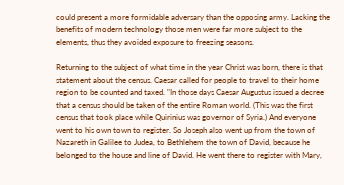could present a more formidable adversary than the opposing army. Lacking the benefits of modern technology those men were far more subject to the elements, thus they avoided exposure to freezing seasons.

Returning to the subject of what time in the year Christ was born, there is that statement about the census. Caesar called for people to travel to their home region to be counted and taxed. "In those days Caesar Augustus issued a decree that a census should be taken of the entire Roman world. (This was the first census that took place while Quirinius was governor of Syria.) And everyone went to his own town to register. So Joseph also went up from the town of Nazareth in Galilee to Judea, to Bethlehem the town of David, because he belonged to the house and line of David. He went there to register with Mary,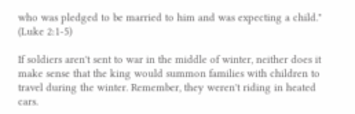who was pledged to be married to him and was expecting a child." (Luke 2:1-5)

If soldiers aren't sent to war in the middle of winter, neither does it make sense that the king would summon families with children to travel during the winter. Remember, they weren't riding in heated cars.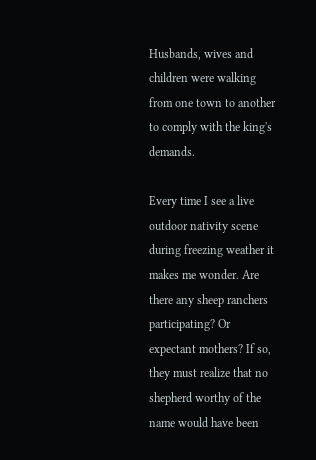Husbands, wives and children were walking from one town to another to comply with the king's demands.

Every time I see a live outdoor nativity scene during freezing weather it makes me wonder. Are there any sheep ranchers participating? Or expectant mothers? If so, they must realize that no shepherd worthy of the name would have been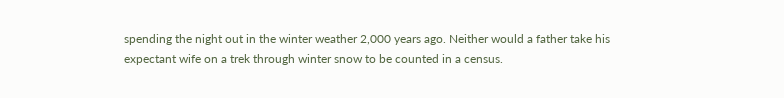spending the night out in the winter weather 2,000 years ago. Neither would a father take his expectant wife on a trek through winter snow to be counted in a census.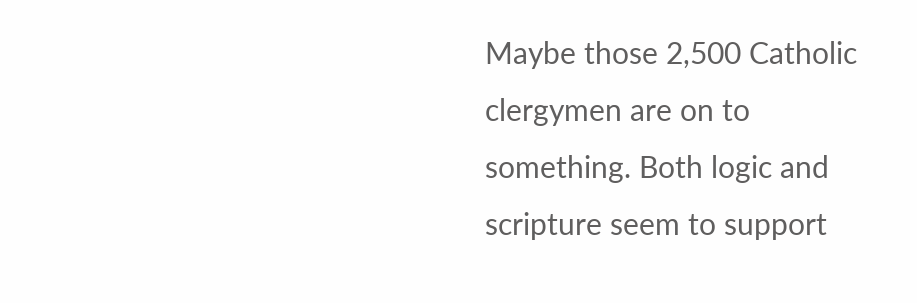Maybe those 2,500 Catholic clergymen are on to something. Both logic and scripture seem to support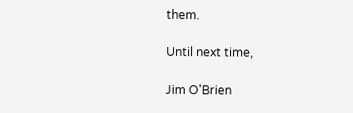them.

Until next time,

Jim O'Brien